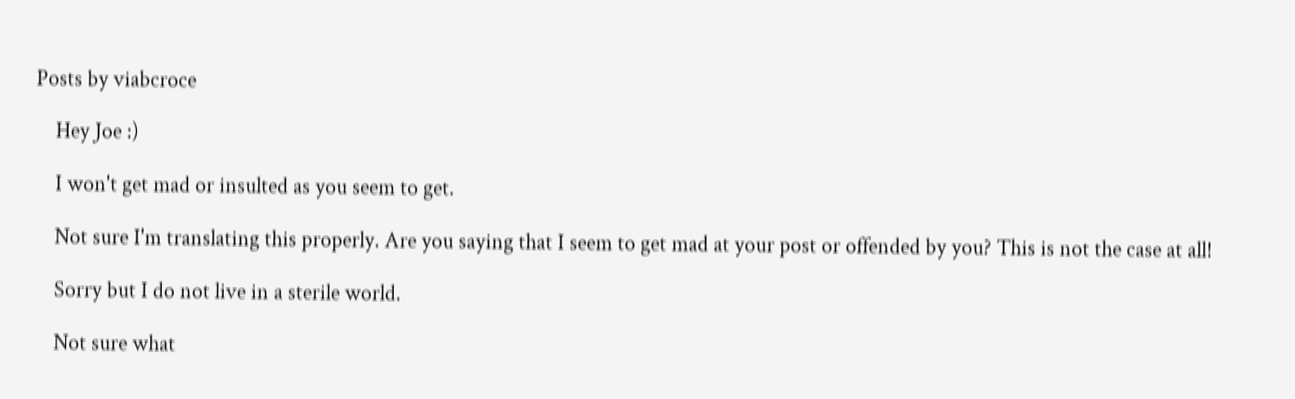Posts by viabcroce

    Hey Joe :)

    I won't get mad or insulted as you seem to get.

    Not sure I'm translating this properly. Are you saying that I seem to get mad at your post or offended by you? This is not the case at all!

    Sorry but I do not live in a sterile world.

    Not sure what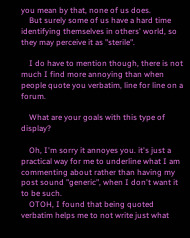you mean by that, none of us does.
    But surely some of us have a hard time identifying themselves in others' world, so they may perceive it as "sterile".

    I do have to mention though, there is not much I find more annoying than when people quote you verbatim, line for line on a forum.

    What are your goals with this type of display?

    Oh, I'm sorry it annoyes you. it's just a practical way for me to underline what I am commenting about rather than having my post sound "generic", when I don't want it to be such.
    OTOH, I found that being quoted verbatim helps me to not write just what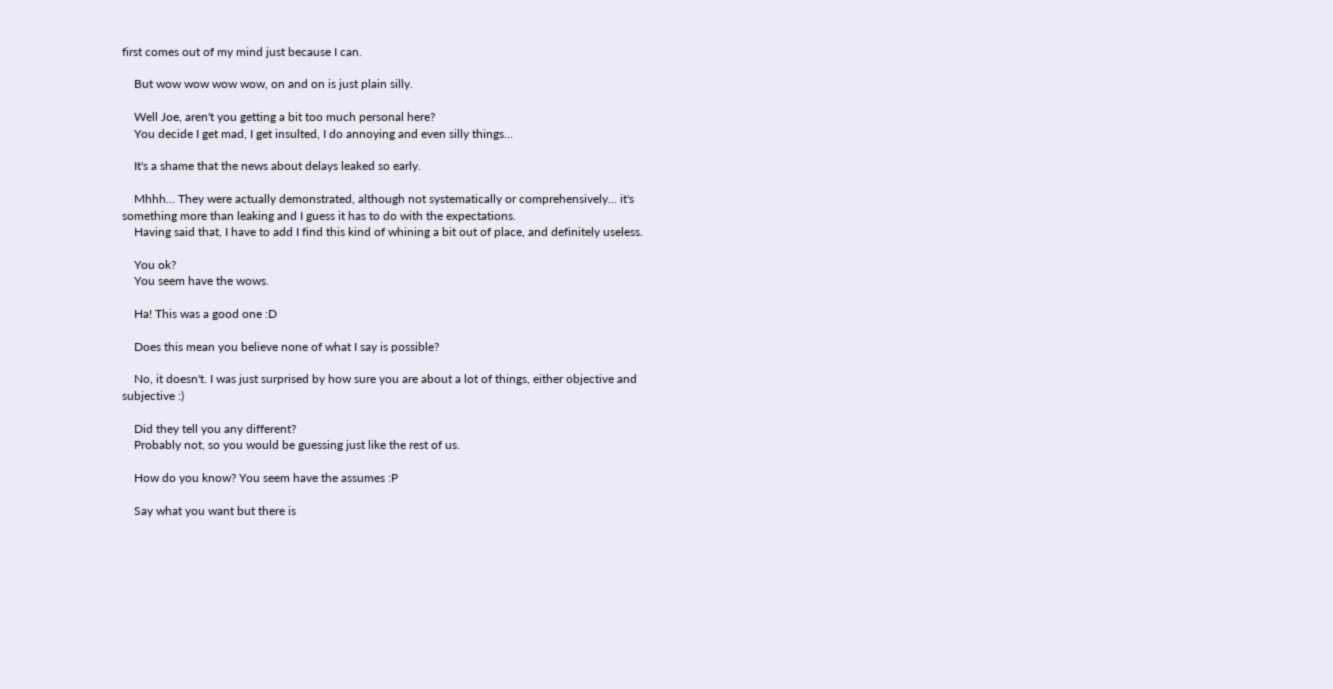first comes out of my mind just because I can.

    But wow wow wow wow, on and on is just plain silly.

    Well Joe, aren't you getting a bit too much personal here?
    You decide I get mad, I get insulted, I do annoying and even silly things...

    It's a shame that the news about delays leaked so early.

    Mhhh... They were actually demonstrated, although not systematically or comprehensively... it's something more than leaking and I guess it has to do with the expectations.
    Having said that, I have to add I find this kind of whining a bit out of place, and definitely useless.

    You ok?
    You seem have the wows.

    Ha! This was a good one :D

    Does this mean you believe none of what I say is possible?

    No, it doesn't. I was just surprised by how sure you are about a lot of things, either objective and subjective :)

    Did they tell you any different?
    Probably not, so you would be guessing just like the rest of us.

    How do you know? You seem have the assumes :P

    Say what you want but there is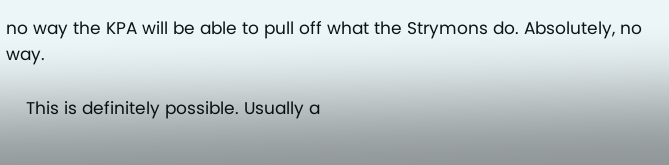no way the KPA will be able to pull off what the Strymons do. Absolutely, no way.

    This is definitely possible. Usually a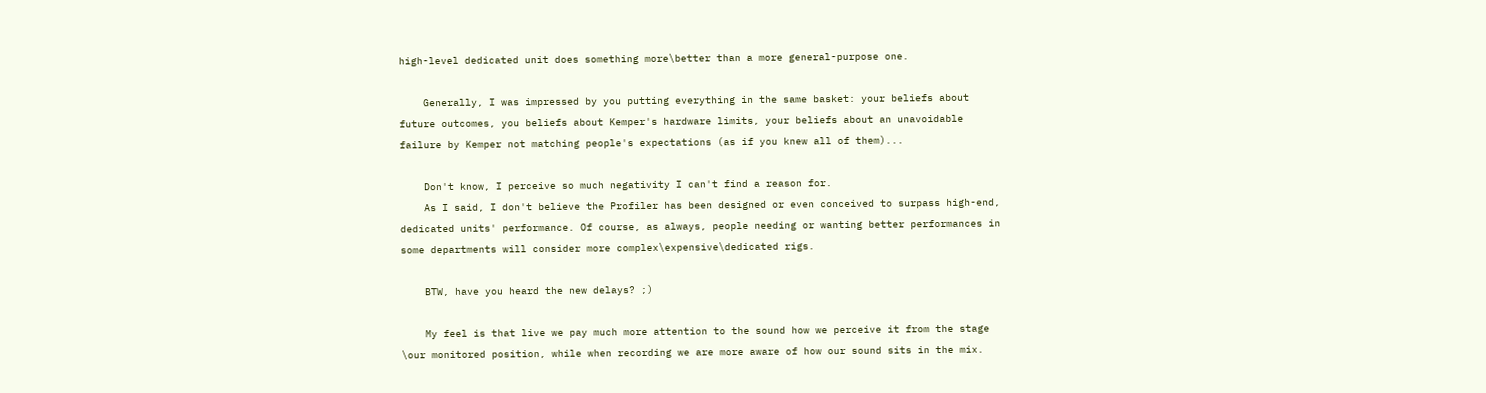high-level dedicated unit does something more\better than a more general-purpose one.

    Generally, I was impressed by you putting everything in the same basket: your beliefs about future outcomes, you beliefs about Kemper's hardware limits, your beliefs about an unavoidable failure by Kemper not matching people's expectations (as if you knew all of them)...

    Don't know, I perceive so much negativity I can't find a reason for.
    As I said, I don't believe the Profiler has been designed or even conceived to surpass high-end, dedicated units' performance. Of course, as always, people needing or wanting better performances in some departments will consider more complex\expensive\dedicated rigs.

    BTW, have you heard the new delays? ;)

    My feel is that live we pay much more attention to the sound how we perceive it from the stage \our monitored position, while when recording we are more aware of how our sound sits in the mix.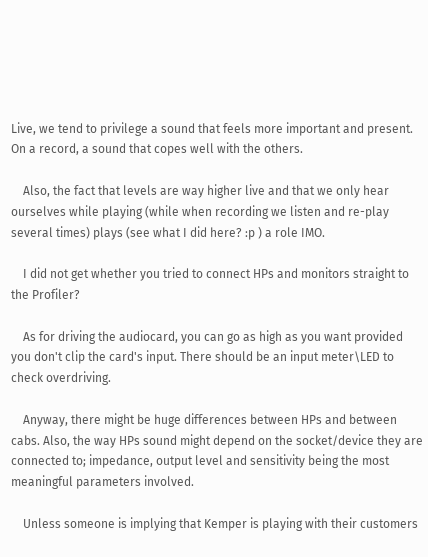Live, we tend to privilege a sound that feels more important and present. On a record, a sound that copes well with the others.

    Also, the fact that levels are way higher live and that we only hear ourselves while playing (while when recording we listen and re-play several times) plays (see what I did here? :p ) a role IMO.

    I did not get whether you tried to connect HPs and monitors straight to the Profiler?

    As for driving the audiocard, you can go as high as you want provided you don't clip the card's input. There should be an input meter\LED to check overdriving.

    Anyway, there might be huge differences between HPs and between cabs. Also, the way HPs sound might depend on the socket/device they are connected to; impedance, output level and sensitivity being the most meaningful parameters involved.

    Unless someone is implying that Kemper is playing with their customers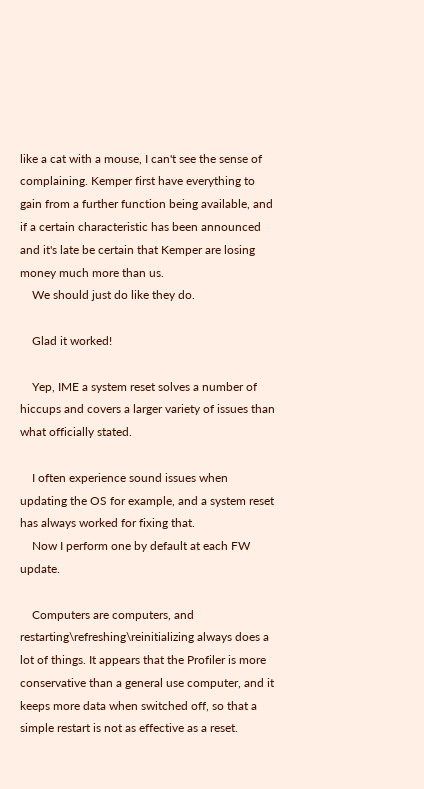like a cat with a mouse, I can't see the sense of complaining. Kemper first have everything to gain from a further function being available, and if a certain characteristic has been announced and it's late be certain that Kemper are losing money much more than us.
    We should just do like they do.

    Glad it worked!

    Yep, IME a system reset solves a number of hiccups and covers a larger variety of issues than what officially stated.

    I often experience sound issues when updating the OS for example, and a system reset has always worked for fixing that.
    Now I perform one by default at each FW update.

    Computers are computers, and restarting\refreshing\reinitializing always does a lot of things. It appears that the Profiler is more conservative than a general use computer, and it keeps more data when switched off, so that a simple restart is not as effective as a reset.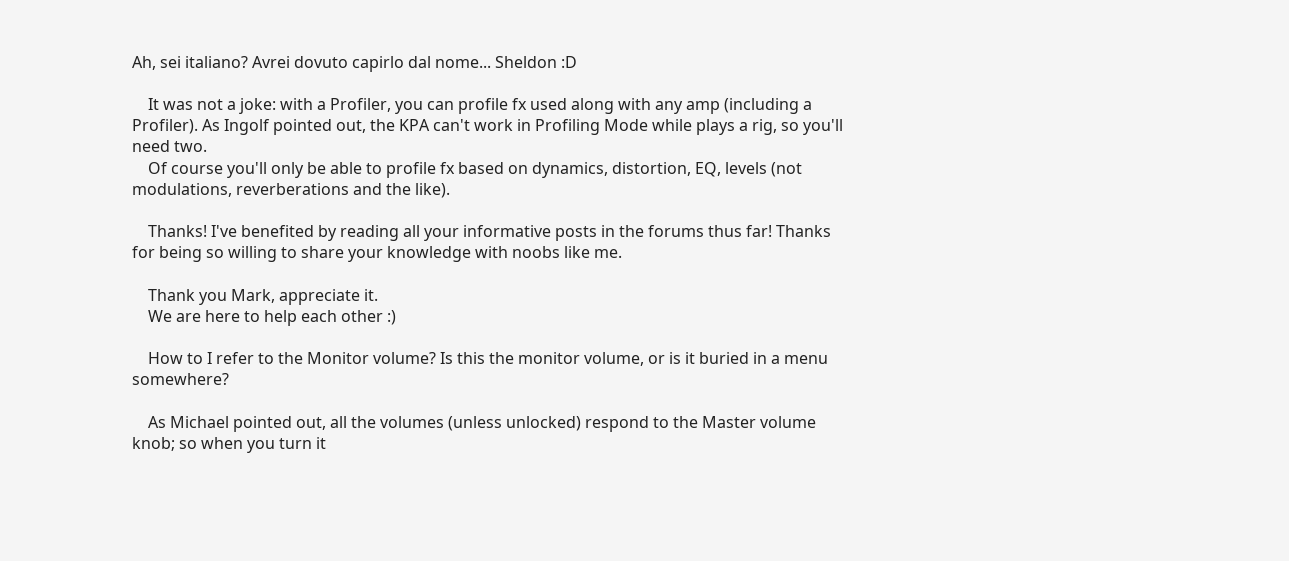Ah, sei italiano? Avrei dovuto capirlo dal nome... Sheldon :D

    It was not a joke: with a Profiler, you can profile fx used along with any amp (including a Profiler). As Ingolf pointed out, the KPA can't work in Profiling Mode while plays a rig, so you'll need two.
    Of course you'll only be able to profile fx based on dynamics, distortion, EQ, levels (not modulations, reverberations and the like).

    Thanks! I've benefited by reading all your informative posts in the forums thus far! Thanks for being so willing to share your knowledge with noobs like me.

    Thank you Mark, appreciate it.
    We are here to help each other :)

    How to I refer to the Monitor volume? Is this the monitor volume, or is it buried in a menu somewhere?

    As Michael pointed out, all the volumes (unless unlocked) respond to the Master volume knob; so when you turn it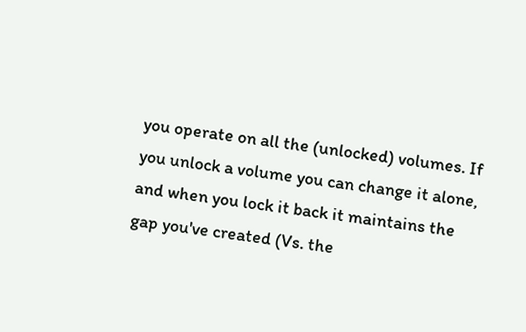you operate on all the (unlocked) volumes. If you unlock a volume you can change it alone, and when you lock it back it maintains the gap you've created (Vs. the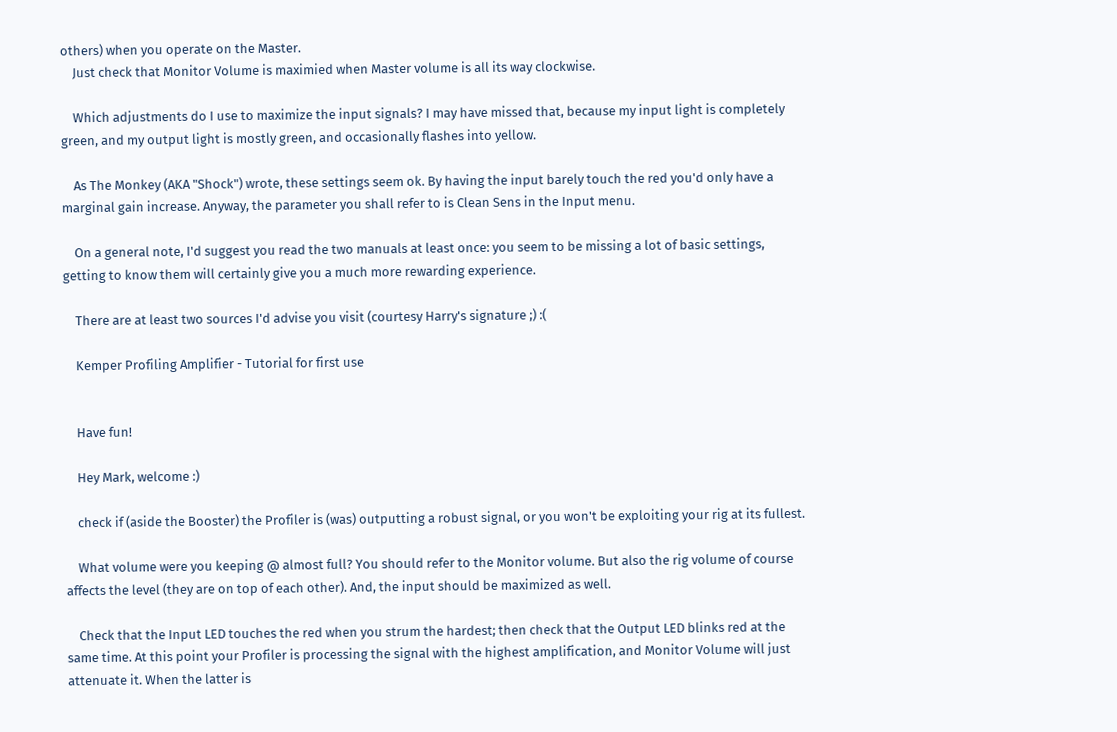others) when you operate on the Master.
    Just check that Monitor Volume is maximied when Master volume is all its way clockwise.

    Which adjustments do I use to maximize the input signals? I may have missed that, because my input light is completely green, and my output light is mostly green, and occasionally flashes into yellow.

    As The Monkey (AKA "Shock") wrote, these settings seem ok. By having the input barely touch the red you'd only have a marginal gain increase. Anyway, the parameter you shall refer to is Clean Sens in the Input menu.

    On a general note, I'd suggest you read the two manuals at least once: you seem to be missing a lot of basic settings, getting to know them will certainly give you a much more rewarding experience.

    There are at least two sources I'd advise you visit (courtesy Harry's signature ;) :(

    Kemper Profiling Amplifier - Tutorial for first use


    Have fun!

    Hey Mark, welcome :)

    check if (aside the Booster) the Profiler is (was) outputting a robust signal, or you won't be exploiting your rig at its fullest.

    What volume were you keeping @ almost full? You should refer to the Monitor volume. But also the rig volume of course affects the level (they are on top of each other). And, the input should be maximized as well.

    Check that the Input LED touches the red when you strum the hardest; then check that the Output LED blinks red at the same time. At this point your Profiler is processing the signal with the highest amplification, and Monitor Volume will just attenuate it. When the latter is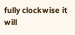fully clockwise it will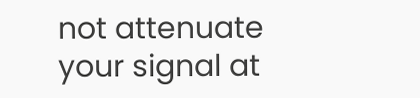not attenuate your signal at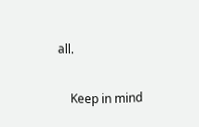all.

    Keep in mind